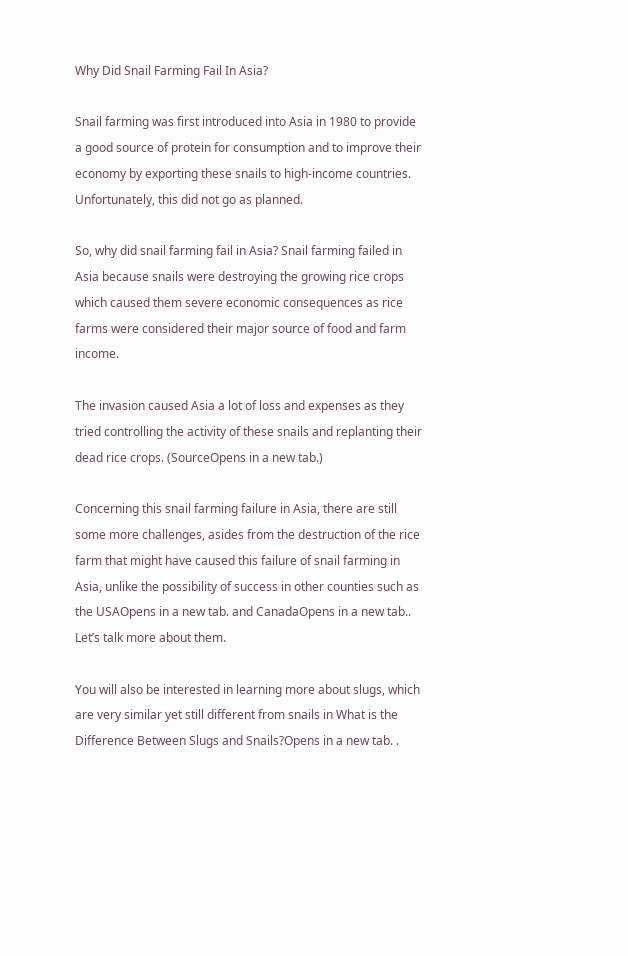Why Did Snail Farming Fail In Asia?

Snail farming was first introduced into Asia in 1980 to provide a good source of protein for consumption and to improve their economy by exporting these snails to high-income countries. Unfortunately, this did not go as planned.

So, why did snail farming fail in Asia? Snail farming failed in Asia because snails were destroying the growing rice crops which caused them severe economic consequences as rice farms were considered their major source of food and farm income.

The invasion caused Asia a lot of loss and expenses as they tried controlling the activity of these snails and replanting their dead rice crops. (SourceOpens in a new tab.)

Concerning this snail farming failure in Asia, there are still some more challenges, asides from the destruction of the rice farm that might have caused this failure of snail farming in Asia, unlike the possibility of success in other counties such as the USAOpens in a new tab. and CanadaOpens in a new tab.. Let’s talk more about them.

You will also be interested in learning more about slugs, which are very similar yet still different from snails in What is the Difference Between Slugs and Snails?Opens in a new tab. .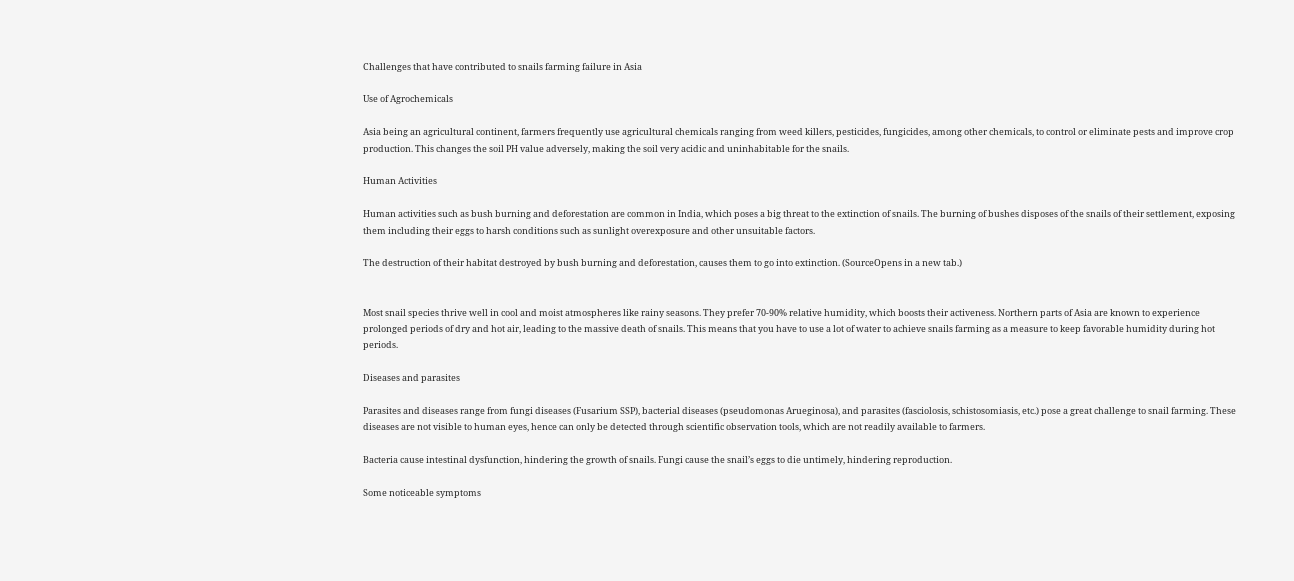Challenges that have contributed to snails farming failure in Asia

Use of Agrochemicals

Asia being an agricultural continent, farmers frequently use agricultural chemicals ranging from weed killers, pesticides, fungicides, among other chemicals, to control or eliminate pests and improve crop production. This changes the soil PH value adversely, making the soil very acidic and uninhabitable for the snails.

Human Activities

Human activities such as bush burning and deforestation are common in India, which poses a big threat to the extinction of snails. The burning of bushes disposes of the snails of their settlement, exposing them including their eggs to harsh conditions such as sunlight overexposure and other unsuitable factors.

The destruction of their habitat destroyed by bush burning and deforestation, causes them to go into extinction. (SourceOpens in a new tab.)


Most snail species thrive well in cool and moist atmospheres like rainy seasons. They prefer 70-90% relative humidity, which boosts their activeness. Northern parts of Asia are known to experience prolonged periods of dry and hot air, leading to the massive death of snails. This means that you have to use a lot of water to achieve snails farming as a measure to keep favorable humidity during hot periods.

Diseases and parasites

Parasites and diseases range from fungi diseases (Fusarium SSP), bacterial diseases (pseudomonas Arueginosa), and parasites (fasciolosis, schistosomiasis, etc.) pose a great challenge to snail farming. These diseases are not visible to human eyes, hence can only be detected through scientific observation tools, which are not readily available to farmers.

Bacteria cause intestinal dysfunction, hindering the growth of snails. Fungi cause the snail’s eggs to die untimely, hindering reproduction.

Some noticeable symptoms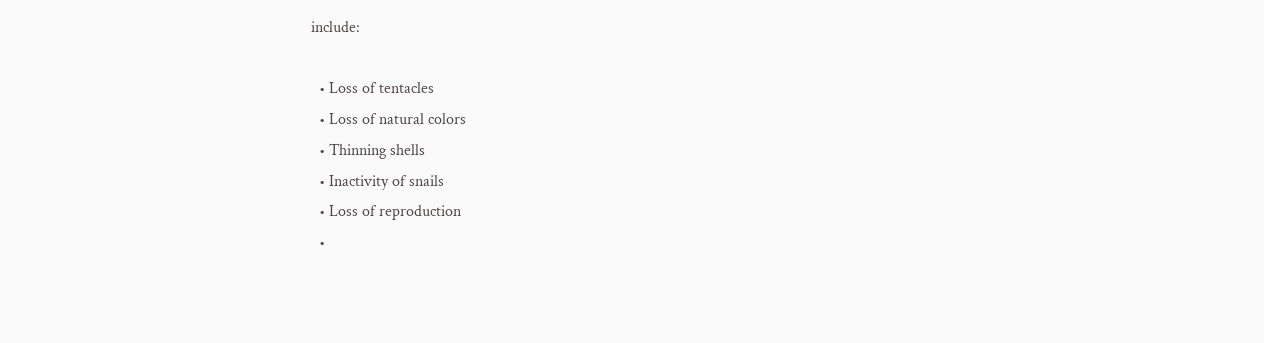include:

  • Loss of tentacles
  • Loss of natural colors
  • Thinning shells
  • Inactivity of snails
  • Loss of reproduction
  •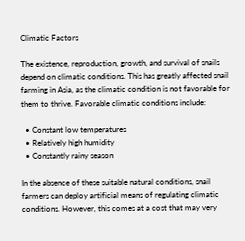Climatic Factors

The existence, reproduction, growth, and survival of snails depend on climatic conditions. This has greatly affected snail farming in Asia, as the climatic condition is not favorable for them to thrive. Favorable climatic conditions include:

  • Constant low temperatures
  • Relatively high humidity
  • Constantly rainy season

In the absence of these suitable natural conditions, snail farmers can deploy artificial means of regulating climatic conditions. However, this comes at a cost that may very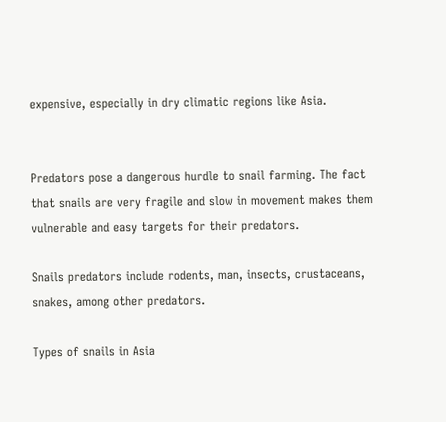expensive, especially in dry climatic regions like Asia.


Predators pose a dangerous hurdle to snail farming. The fact that snails are very fragile and slow in movement makes them vulnerable and easy targets for their predators.

Snails predators include rodents, man, insects, crustaceans, snakes, among other predators.

Types of snails in Asia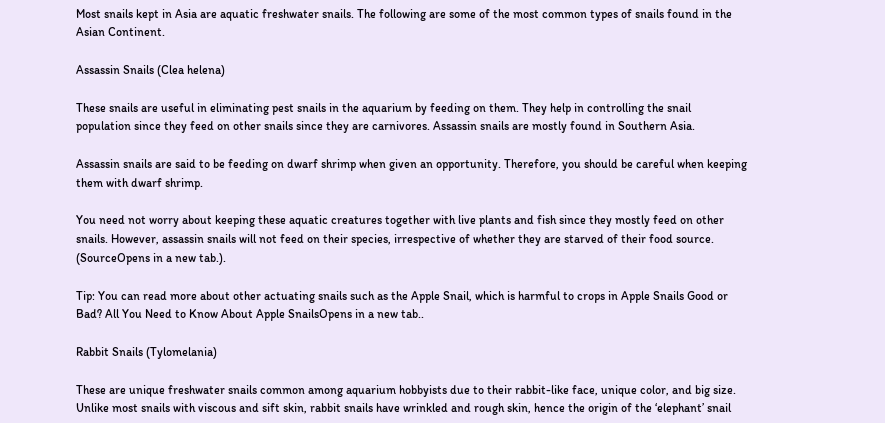Most snails kept in Asia are aquatic freshwater snails. The following are some of the most common types of snails found in the Asian Continent.

Assassin Snails (Clea helena)

These snails are useful in eliminating pest snails in the aquarium by feeding on them. They help in controlling the snail population since they feed on other snails since they are carnivores. Assassin snails are mostly found in Southern Asia.

Assassin snails are said to be feeding on dwarf shrimp when given an opportunity. Therefore, you should be careful when keeping them with dwarf shrimp.

You need not worry about keeping these aquatic creatures together with live plants and fish since they mostly feed on other snails. However, assassin snails will not feed on their species, irrespective of whether they are starved of their food source. (SourceOpens in a new tab.).

Tip: You can read more about other actuating snails such as the Apple Snail, which is harmful to crops in Apple Snails Good or Bad? All You Need to Know About Apple SnailsOpens in a new tab..

Rabbit Snails (Tylomelania)

These are unique freshwater snails common among aquarium hobbyists due to their rabbit-like face, unique color, and big size. Unlike most snails with viscous and sift skin, rabbit snails have wrinkled and rough skin, hence the origin of the ‘elephant’ snail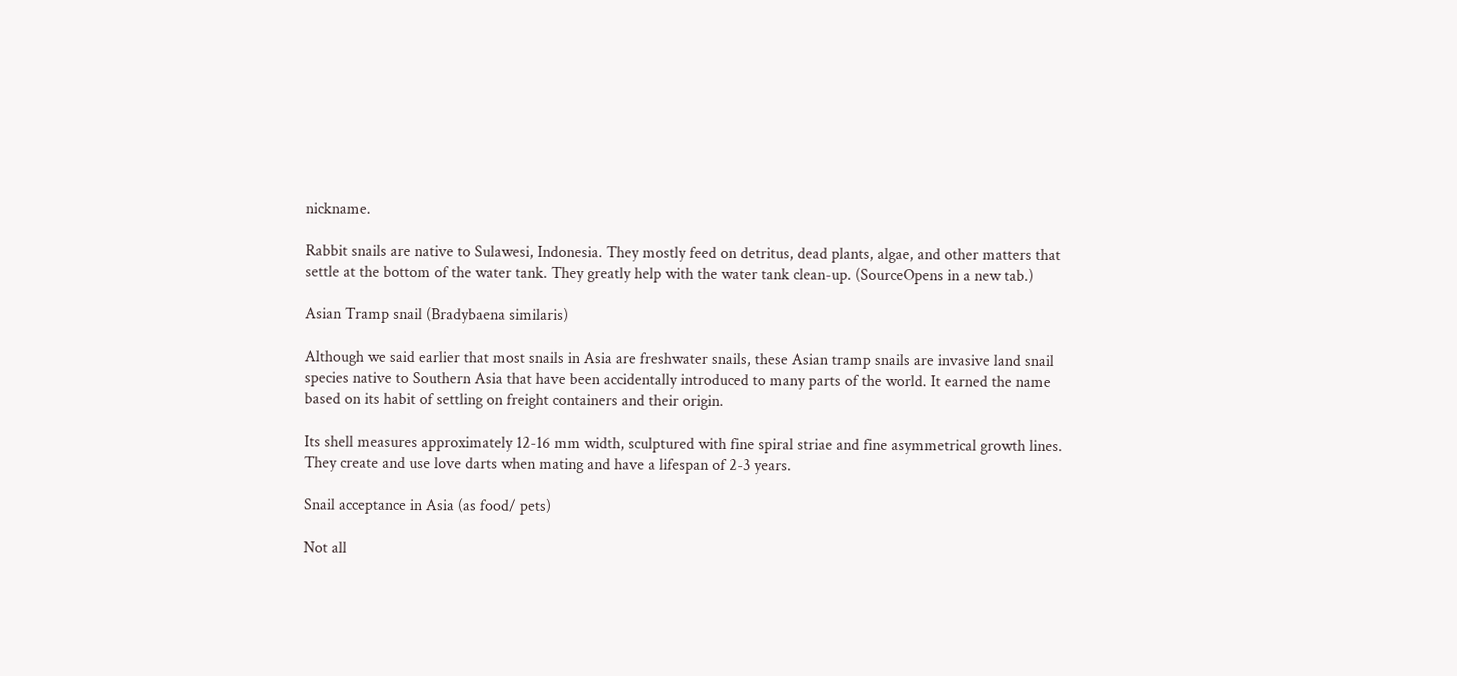nickname.

Rabbit snails are native to Sulawesi, Indonesia. They mostly feed on detritus, dead plants, algae, and other matters that settle at the bottom of the water tank. They greatly help with the water tank clean-up. (SourceOpens in a new tab.)

Asian Tramp snail (Bradybaena similaris)

Although we said earlier that most snails in Asia are freshwater snails, these Asian tramp snails are invasive land snail species native to Southern Asia that have been accidentally introduced to many parts of the world. It earned the name based on its habit of settling on freight containers and their origin.

Its shell measures approximately 12-16 mm width, sculptured with fine spiral striae and fine asymmetrical growth lines. They create and use love darts when mating and have a lifespan of 2-3 years.

Snail acceptance in Asia (as food/ pets)

Not all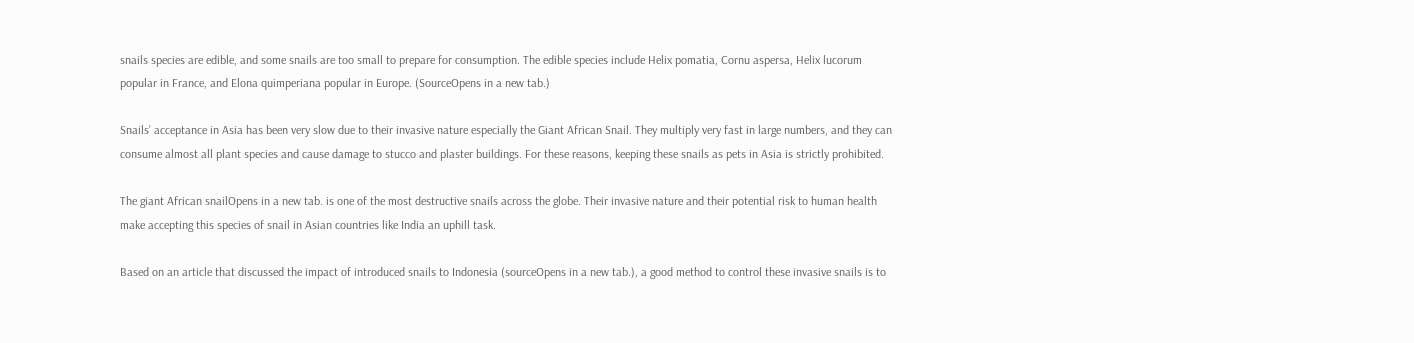snails species are edible, and some snails are too small to prepare for consumption. The edible species include Helix pomatia, Cornu aspersa, Helix lucorum popular in France, and Elona quimperiana popular in Europe. (SourceOpens in a new tab.)

Snails’ acceptance in Asia has been very slow due to their invasive nature especially the Giant African Snail. They multiply very fast in large numbers, and they can consume almost all plant species and cause damage to stucco and plaster buildings. For these reasons, keeping these snails as pets in Asia is strictly prohibited.

The giant African snailOpens in a new tab. is one of the most destructive snails across the globe. Their invasive nature and their potential risk to human health make accepting this species of snail in Asian countries like India an uphill task.

Based on an article that discussed the impact of introduced snails to Indonesia (sourceOpens in a new tab.), a good method to control these invasive snails is to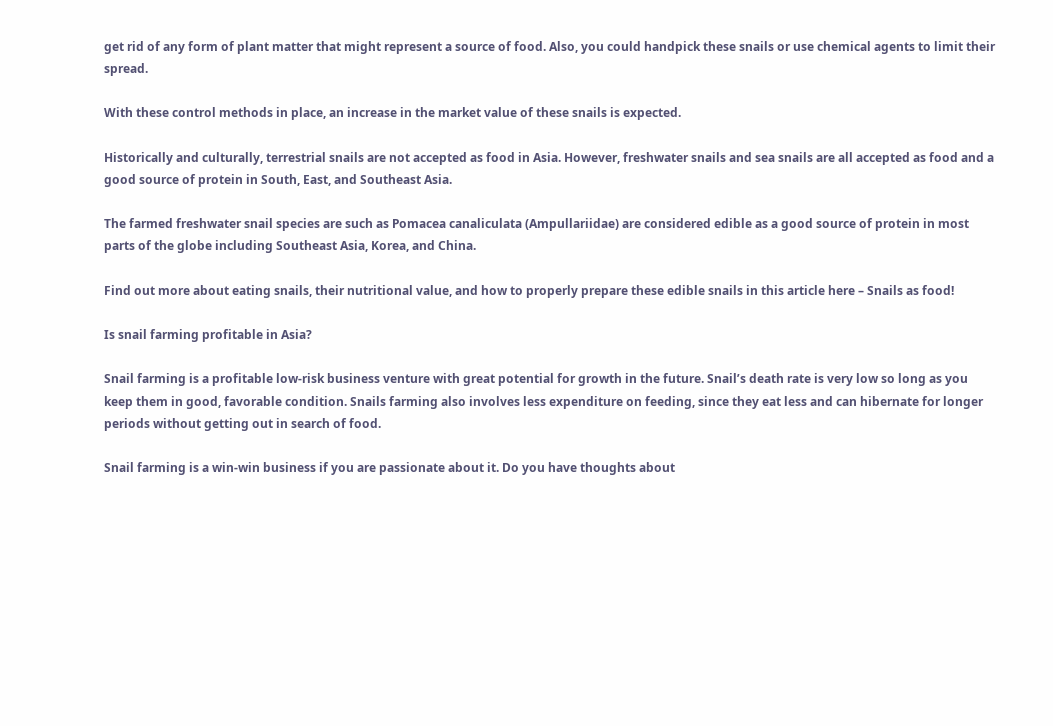get rid of any form of plant matter that might represent a source of food. Also, you could handpick these snails or use chemical agents to limit their spread.

With these control methods in place, an increase in the market value of these snails is expected.

Historically and culturally, terrestrial snails are not accepted as food in Asia. However, freshwater snails and sea snails are all accepted as food and a good source of protein in South, East, and Southeast Asia.

The farmed freshwater snail species are such as Pomacea canaliculata (Ampullariidae) are considered edible as a good source of protein in most parts of the globe including Southeast Asia, Korea, and China.

Find out more about eating snails, their nutritional value, and how to properly prepare these edible snails in this article here – Snails as food!

Is snail farming profitable in Asia?

Snail farming is a profitable low-risk business venture with great potential for growth in the future. Snail’s death rate is very low so long as you keep them in good, favorable condition. Snails farming also involves less expenditure on feeding, since they eat less and can hibernate for longer periods without getting out in search of food.

Snail farming is a win-win business if you are passionate about it. Do you have thoughts about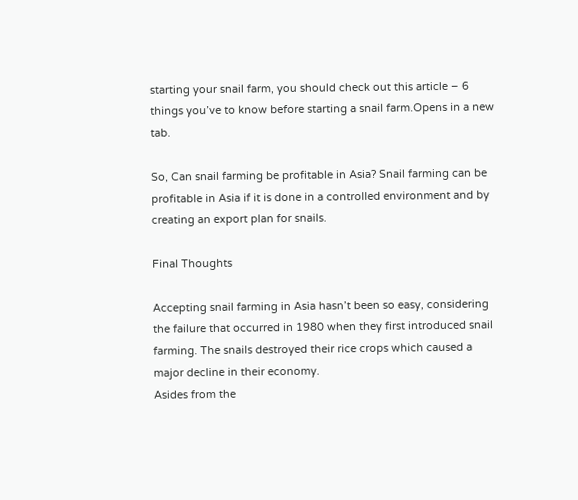starting your snail farm, you should check out this article – 6 things you’ve to know before starting a snail farm.Opens in a new tab.

So, Can snail farming be profitable in Asia? Snail farming can be profitable in Asia if it is done in a controlled environment and by creating an export plan for snails.

Final Thoughts

Accepting snail farming in Asia hasn’t been so easy, considering the failure that occurred in 1980 when they first introduced snail farming. The snails destroyed their rice crops which caused a major decline in their economy.
Asides from the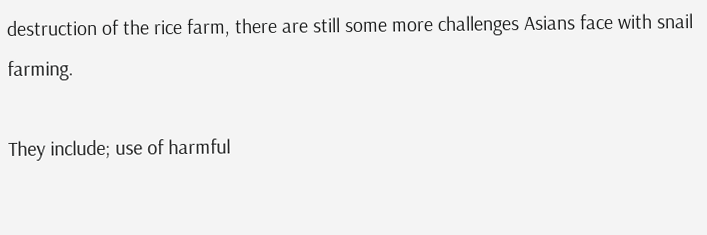destruction of the rice farm, there are still some more challenges Asians face with snail farming.

They include; use of harmful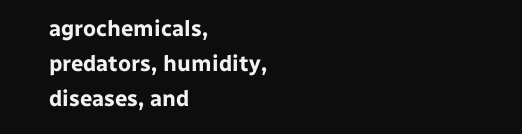agrochemicals, predators, humidity, diseases, and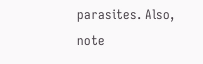parasites. Also, note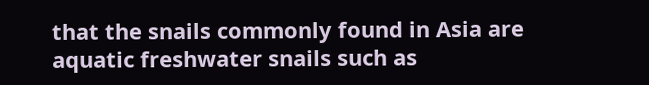that the snails commonly found in Asia are aquatic freshwater snails such as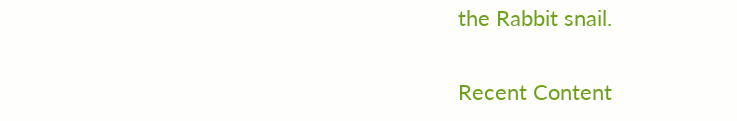the Rabbit snail.

Recent Content